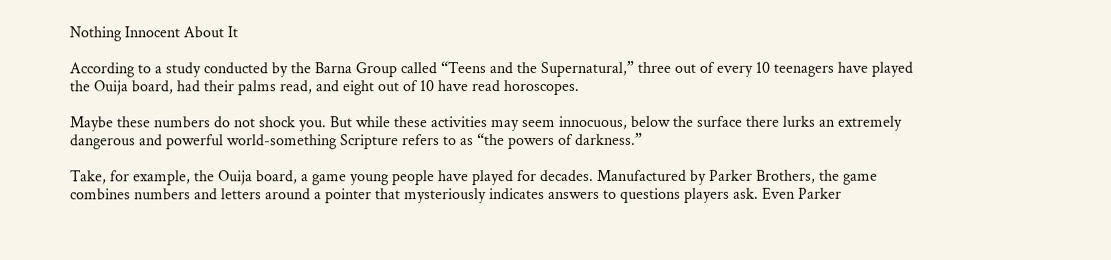Nothing Innocent About It

According to a study conducted by the Barna Group called “Teens and the Supernatural,” three out of every 10 teenagers have played the Ouija board, had their palms read, and eight out of 10 have read horoscopes.

Maybe these numbers do not shock you. But while these activities may seem innocuous, below the surface there lurks an extremely dangerous and powerful world-something Scripture refers to as “the powers of darkness.”

Take, for example, the Ouija board, a game young people have played for decades. Manufactured by Parker Brothers, the game combines numbers and letters around a pointer that mysteriously indicates answers to questions players ask. Even Parker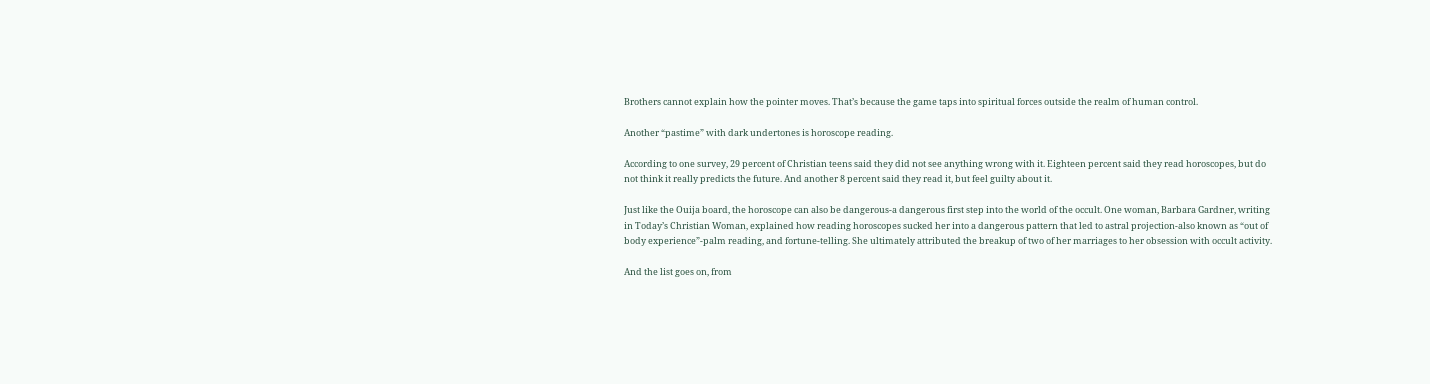Brothers cannot explain how the pointer moves. That’s because the game taps into spiritual forces outside the realm of human control.

Another “pastime” with dark undertones is horoscope reading.

According to one survey, 29 percent of Christian teens said they did not see anything wrong with it. Eighteen percent said they read horoscopes, but do not think it really predicts the future. And another 8 percent said they read it, but feel guilty about it.

Just like the Ouija board, the horoscope can also be dangerous-a dangerous first step into the world of the occult. One woman, Barbara Gardner, writing in Today’s Christian Woman, explained how reading horoscopes sucked her into a dangerous pattern that led to astral projection-also known as “out of body experience”-palm reading, and fortune-telling. She ultimately attributed the breakup of two of her marriages to her obsession with occult activity.

And the list goes on, from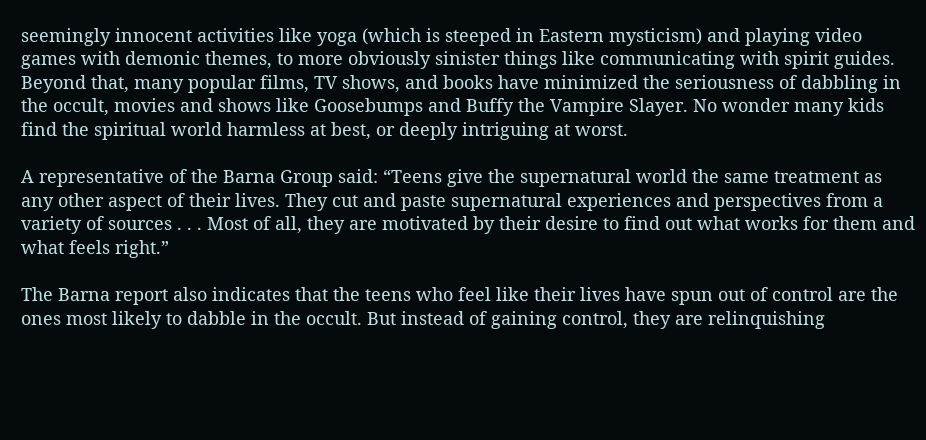seemingly innocent activities like yoga (which is steeped in Eastern mysticism) and playing video games with demonic themes, to more obviously sinister things like communicating with spirit guides. Beyond that, many popular films, TV shows, and books have minimized the seriousness of dabbling in the occult, movies and shows like Goosebumps and Buffy the Vampire Slayer. No wonder many kids find the spiritual world harmless at best, or deeply intriguing at worst.

A representative of the Barna Group said: “Teens give the supernatural world the same treatment as any other aspect of their lives. They cut and paste supernatural experiences and perspectives from a variety of sources . . . Most of all, they are motivated by their desire to find out what works for them and what feels right.”

The Barna report also indicates that the teens who feel like their lives have spun out of control are the ones most likely to dabble in the occult. But instead of gaining control, they are relinquishing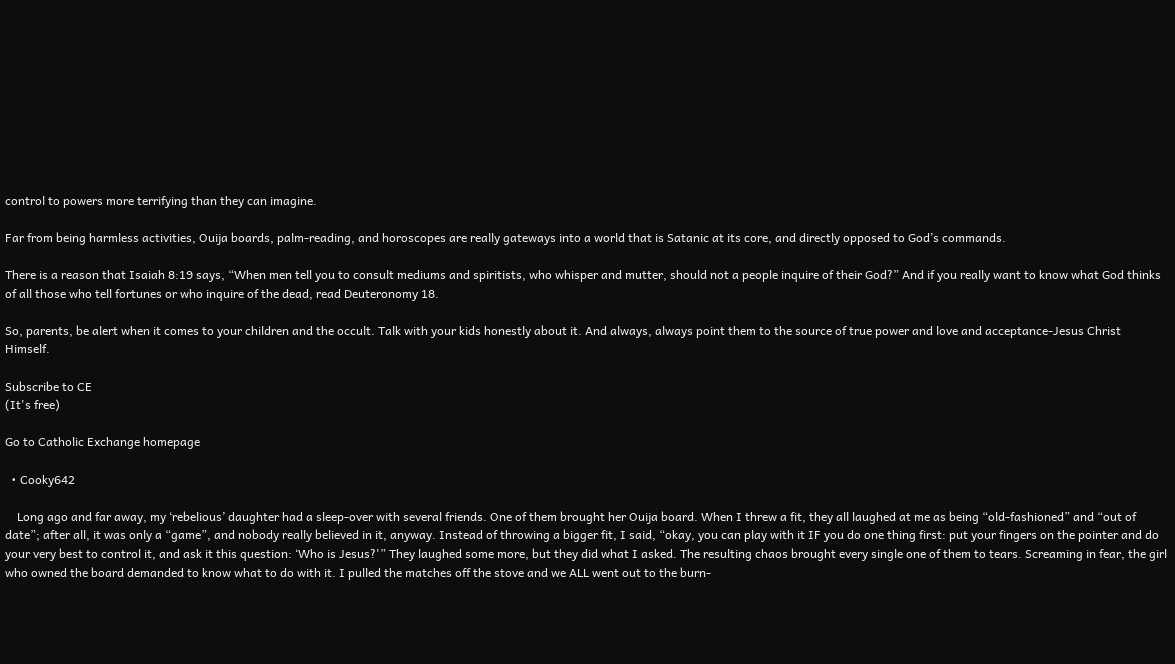control to powers more terrifying than they can imagine.

Far from being harmless activities, Ouija boards, palm-reading, and horoscopes are really gateways into a world that is Satanic at its core, and directly opposed to God’s commands.

There is a reason that Isaiah 8:19 says, “When men tell you to consult mediums and spiritists, who whisper and mutter, should not a people inquire of their God?” And if you really want to know what God thinks of all those who tell fortunes or who inquire of the dead, read Deuteronomy 18.

So, parents, be alert when it comes to your children and the occult. Talk with your kids honestly about it. And always, always point them to the source of true power and love and acceptance-Jesus Christ Himself.

Subscribe to CE
(It's free)

Go to Catholic Exchange homepage

  • Cooky642

    Long ago and far away, my ‘rebelious’ daughter had a sleep-over with several friends. One of them brought her Ouija board. When I threw a fit, they all laughed at me as being “old-fashioned” and “out of date”; after all, it was only a “game”, and nobody really believed in it, anyway. Instead of throwing a bigger fit, I said, “okay, you can play with it IF you do one thing first: put your fingers on the pointer and do your very best to control it, and ask it this question: ‘Who is Jesus?'” They laughed some more, but they did what I asked. The resulting chaos brought every single one of them to tears. Screaming in fear, the girl who owned the board demanded to know what to do with it. I pulled the matches off the stove and we ALL went out to the burn-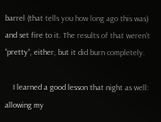barrel (that tells you how long ago this was) and set fire to it. The results of that weren’t “pretty”, either, but it did burn completely.

    I learned a good lesson that night as well: allowing my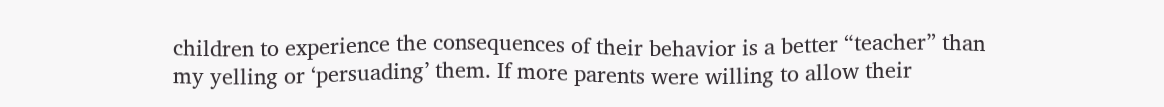children to experience the consequences of their behavior is a better “teacher” than my yelling or ‘persuading’ them. If more parents were willing to allow their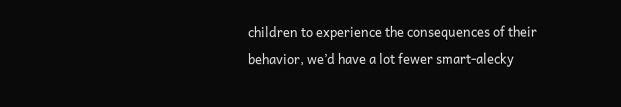children to experience the consequences of their behavior, we’d have a lot fewer smart-alecky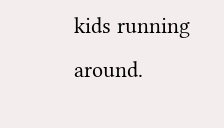kids running around.